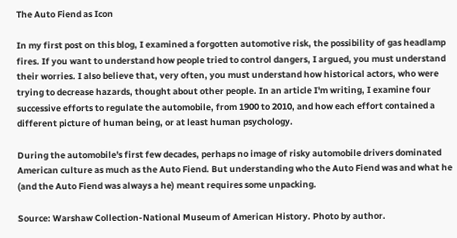The Auto Fiend as Icon

In my first post on this blog, I examined a forgotten automotive risk, the possibility of gas headlamp fires. If you want to understand how people tried to control dangers, I argued, you must understand their worries. I also believe that, very often, you must understand how historical actors, who were trying to decrease hazards, thought about other people. In an article I'm writing, I examine four successive efforts to regulate the automobile, from 1900 to 2010, and how each effort contained a different picture of human being, or at least human psychology.

During the automobile's first few decades, perhaps no image of risky automobile drivers dominated American culture as much as the Auto Fiend. But understanding who the Auto Fiend was and what he (and the Auto Fiend was always a he) meant requires some unpacking.

Source: Warshaw Collection-National Museum of American History. Photo by author.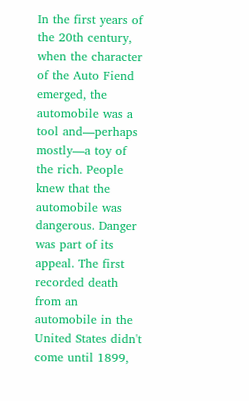In the first years of the 20th century, when the character of the Auto Fiend emerged, the automobile was a tool and—perhaps mostly—a toy of the rich. People knew that the automobile was dangerous. Danger was part of its appeal. The first recorded death from an automobile in the United States didn't come until 1899,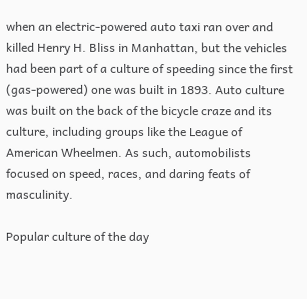when an electric-powered auto taxi ran over and killed Henry H. Bliss in Manhattan, but the vehicles had been part of a culture of speeding since the first (gas-powered) one was built in 1893. Auto culture was built on the back of the bicycle craze and its culture, including groups like the League of American Wheelmen. As such, automobilists focused on speed, races, and daring feats of masculinity.

Popular culture of the day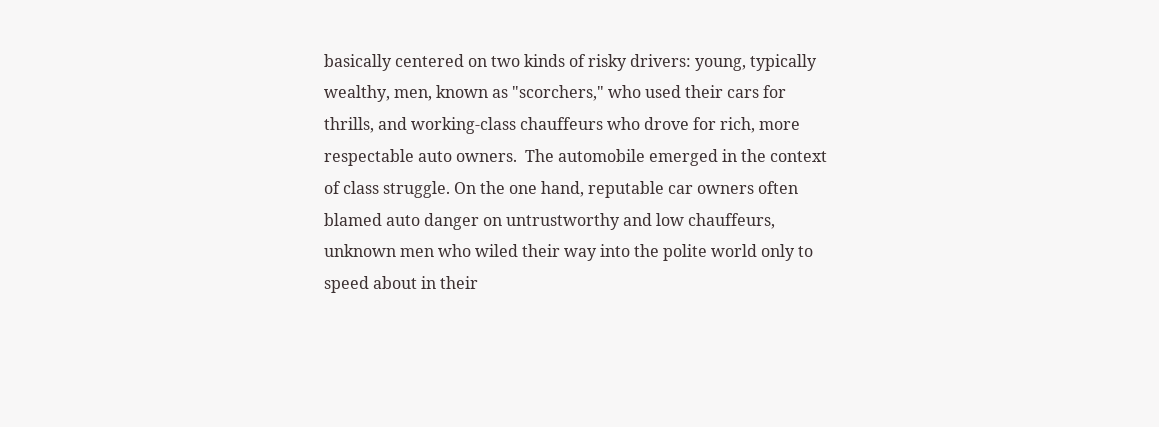basically centered on two kinds of risky drivers: young, typically wealthy, men, known as "scorchers," who used their cars for thrills, and working-class chauffeurs who drove for rich, more respectable auto owners.  The automobile emerged in the context of class struggle. On the one hand, reputable car owners often blamed auto danger on untrustworthy and low chauffeurs, unknown men who wiled their way into the polite world only to speed about in their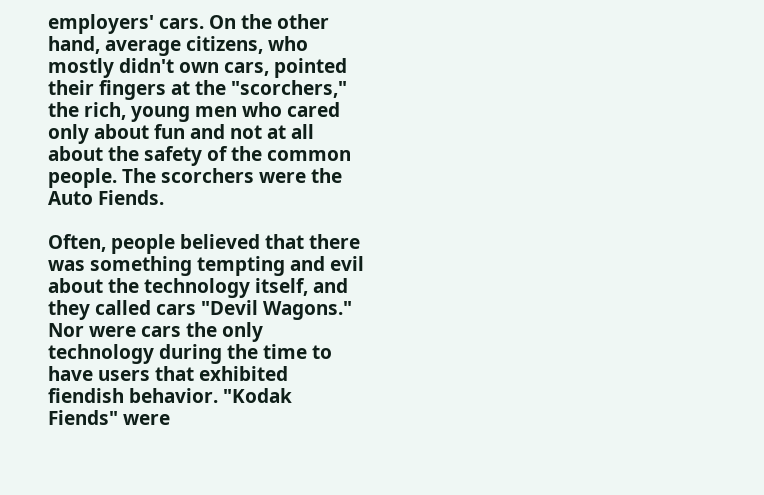employers' cars. On the other hand, average citizens, who mostly didn't own cars, pointed their fingers at the "scorchers," the rich, young men who cared only about fun and not at all about the safety of the common people. The scorchers were the Auto Fiends.

Often, people believed that there was something tempting and evil about the technology itself, and they called cars "Devil Wagons." Nor were cars the only technology during the time to have users that exhibited fiendish behavior. "Kodak Fiends" were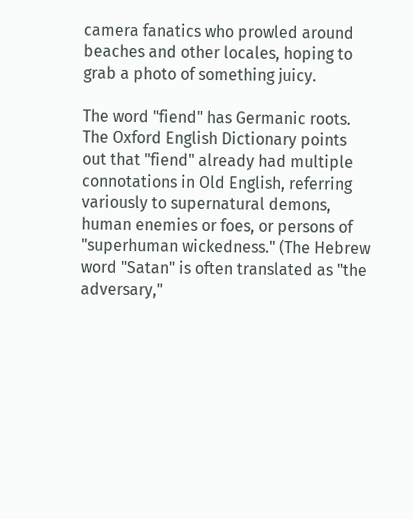camera fanatics who prowled around beaches and other locales, hoping to grab a photo of something juicy.

The word "fiend" has Germanic roots. The Oxford English Dictionary points out that "fiend" already had multiple connotations in Old English, referring variously to supernatural demons, human enemies or foes, or persons of "superhuman wickedness." (The Hebrew word "Satan" is often translated as "the adversary,"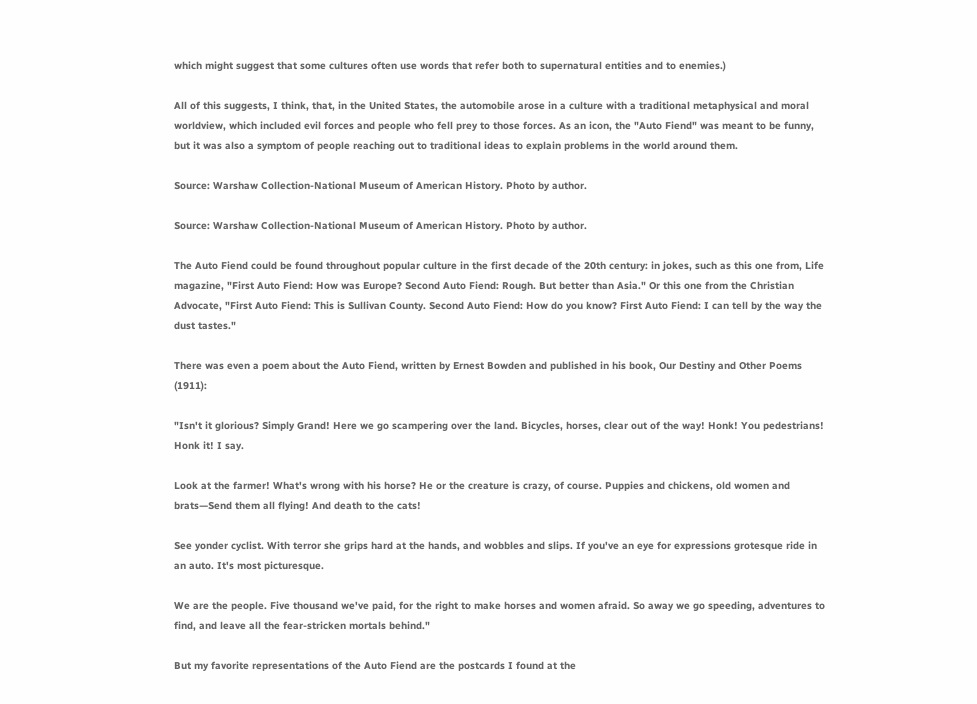which might suggest that some cultures often use words that refer both to supernatural entities and to enemies.)

All of this suggests, I think, that, in the United States, the automobile arose in a culture with a traditional metaphysical and moral worldview, which included evil forces and people who fell prey to those forces. As an icon, the "Auto Fiend" was meant to be funny, but it was also a symptom of people reaching out to traditional ideas to explain problems in the world around them.

Source: Warshaw Collection-National Museum of American History. Photo by author.

Source: Warshaw Collection-National Museum of American History. Photo by author.

The Auto Fiend could be found throughout popular culture in the first decade of the 20th century: in jokes, such as this one from, Life magazine, "First Auto Fiend: How was Europe? Second Auto Fiend: Rough. But better than Asia." Or this one from the Christian Advocate, "First Auto Fiend: This is Sullivan County. Second Auto Fiend: How do you know? First Auto Fiend: I can tell by the way the dust tastes."

There was even a poem about the Auto Fiend, written by Ernest Bowden and published in his book, Our Destiny and Other Poems (1911):

"Isn't it glorious? Simply Grand! Here we go scampering over the land. Bicycles, horses, clear out of the way! Honk! You pedestrians! Honk it! I say.

Look at the farmer! What's wrong with his horse? He or the creature is crazy, of course. Puppies and chickens, old women and brats—Send them all flying! And death to the cats!

See yonder cyclist. With terror she grips hard at the hands, and wobbles and slips. If you've an eye for expressions grotesque ride in an auto. It's most picturesque.

We are the people. Five thousand we've paid, for the right to make horses and women afraid. So away we go speeding, adventures to find, and leave all the fear-stricken mortals behind."

But my favorite representations of the Auto Fiend are the postcards I found at the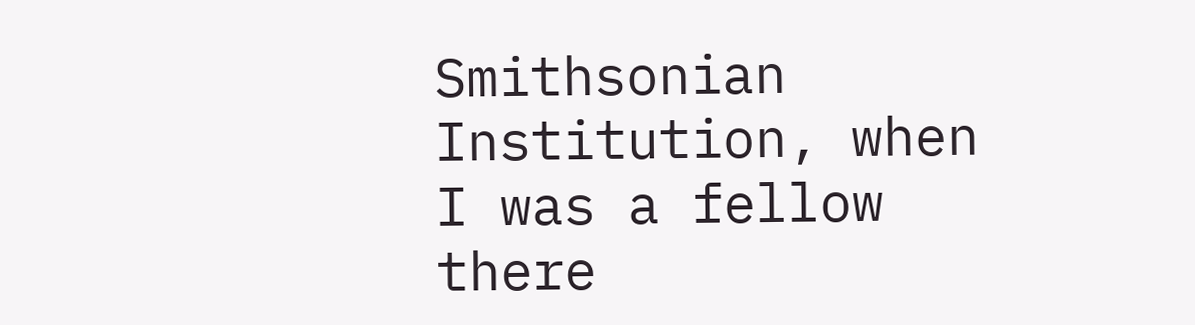Smithsonian Institution, when I was a fellow there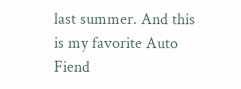last summer. And this is my favorite Auto Fiend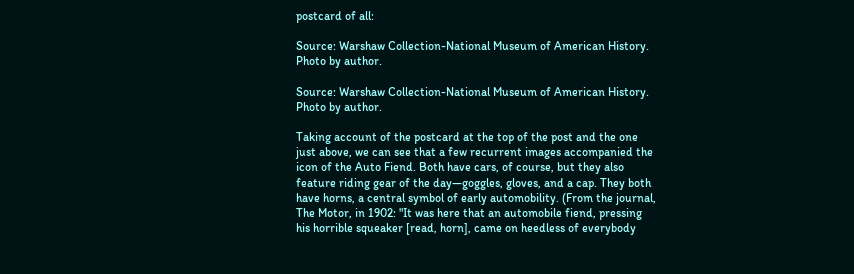postcard of all:

Source: Warshaw Collection-National Museum of American History. Photo by author.

Source: Warshaw Collection-National Museum of American History. Photo by author.

Taking account of the postcard at the top of the post and the one just above, we can see that a few recurrent images accompanied the icon of the Auto Fiend. Both have cars, of course, but they also feature riding gear of the day—goggles, gloves, and a cap. They both have horns, a central symbol of early automobility. (From the journal, The Motor, in 1902: "It was here that an automobile fiend, pressing his horrible squeaker [read, horn], came on heedless of everybody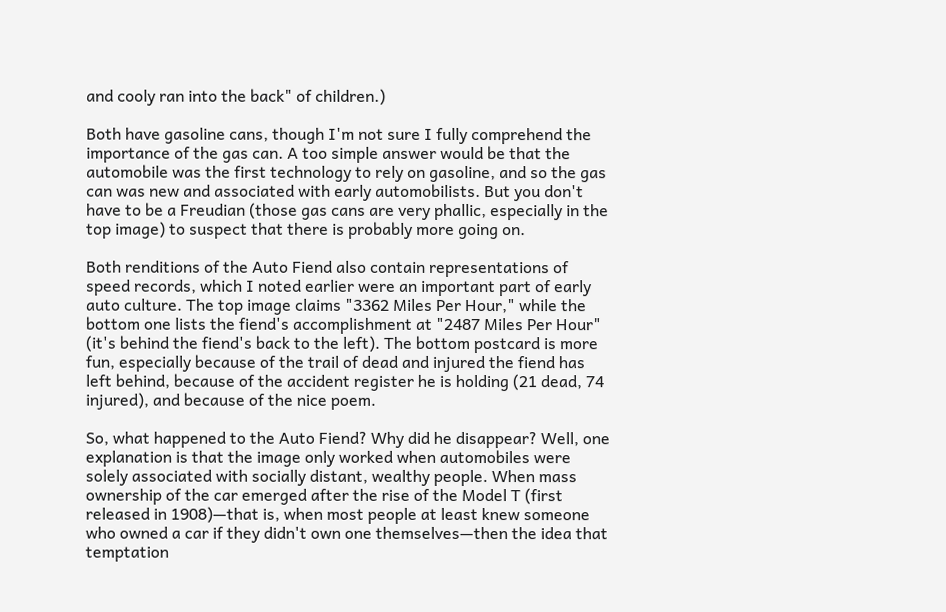and cooly ran into the back" of children.)

Both have gasoline cans, though I'm not sure I fully comprehend the importance of the gas can. A too simple answer would be that the automobile was the first technology to rely on gasoline, and so the gas can was new and associated with early automobilists. But you don't have to be a Freudian (those gas cans are very phallic, especially in the top image) to suspect that there is probably more going on.

Both renditions of the Auto Fiend also contain representations of speed records, which I noted earlier were an important part of early auto culture. The top image claims "3362 Miles Per Hour," while the bottom one lists the fiend's accomplishment at "2487 Miles Per Hour" (it's behind the fiend's back to the left). The bottom postcard is more fun, especially because of the trail of dead and injured the fiend has left behind, because of the accident register he is holding (21 dead, 74 injured), and because of the nice poem.

So, what happened to the Auto Fiend? Why did he disappear? Well, one explanation is that the image only worked when automobiles were solely associated with socially distant, wealthy people. When mass ownership of the car emerged after the rise of the Model T (first released in 1908)—that is, when most people at least knew someone who owned a car if they didn't own one themselves—then the idea that temptation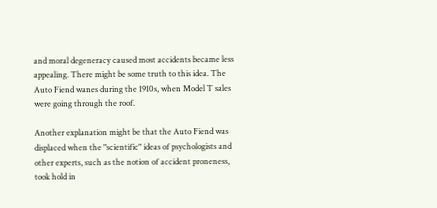and moral degeneracy caused most accidents became less appealing. There might be some truth to this idea. The Auto Fiend wanes during the 1910s, when Model T sales were going through the roof.

Another explanation might be that the Auto Fiend was displaced when the "scientific" ideas of psychologists and other experts, such as the notion of accident proneness, took hold in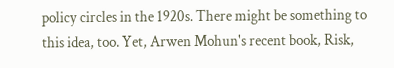policy circles in the 1920s. There might be something to this idea, too. Yet, Arwen Mohun's recent book, Risk,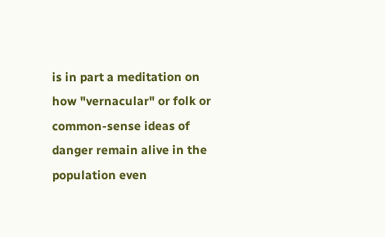is in part a meditation on how "vernacular" or folk or common-sense ideas of danger remain alive in the population even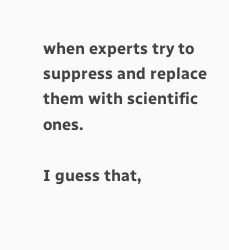when experts try to suppress and replace them with scientific ones.

I guess that,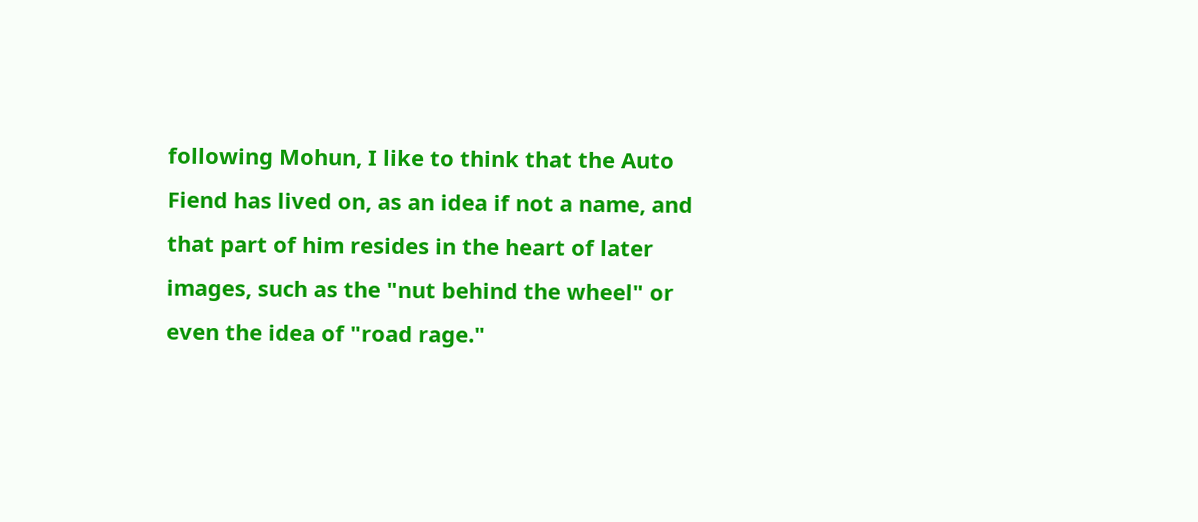following Mohun, I like to think that the Auto Fiend has lived on, as an idea if not a name, and that part of him resides in the heart of later images, such as the "nut behind the wheel" or even the idea of "road rage."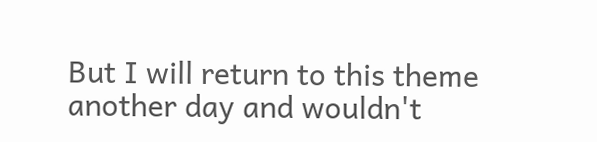But I will return to this theme another day and wouldn't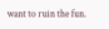want to ruin the fun.